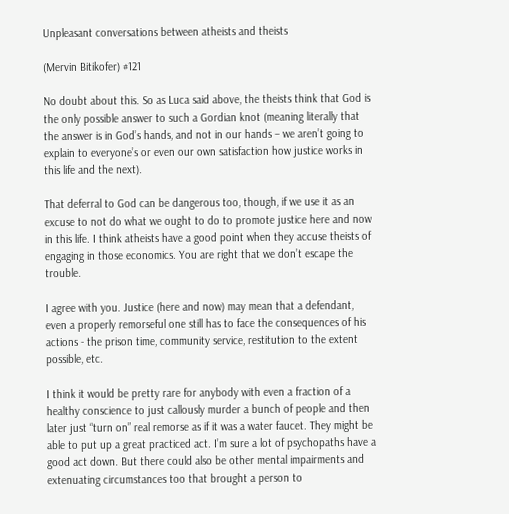Unpleasant conversations between atheists and theists

(Mervin Bitikofer) #121

No doubt about this. So as Luca said above, the theists think that God is the only possible answer to such a Gordian knot (meaning literally that the answer is in God’s hands, and not in our hands – we aren’t going to explain to everyone’s or even our own satisfaction how justice works in this life and the next).

That deferral to God can be dangerous too, though, if we use it as an excuse to not do what we ought to do to promote justice here and now in this life. I think atheists have a good point when they accuse theists of engaging in those economics. You are right that we don’t escape the trouble.

I agree with you. Justice (here and now) may mean that a defendant, even a properly remorseful one still has to face the consequences of his actions - the prison time, community service, restitution to the extent possible, etc.

I think it would be pretty rare for anybody with even a fraction of a healthy conscience to just callously murder a bunch of people and then later just “turn on” real remorse as if it was a water faucet. They might be able to put up a great practiced act. I’m sure a lot of psychopaths have a good act down. But there could also be other mental impairments and extenuating circumstances too that brought a person to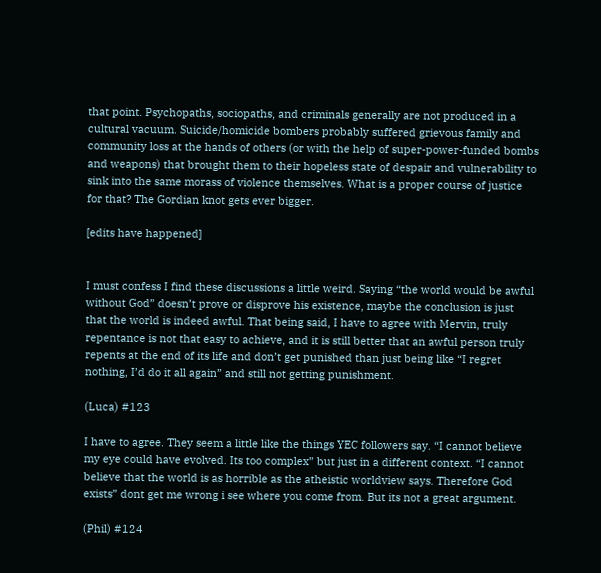that point. Psychopaths, sociopaths, and criminals generally are not produced in a cultural vacuum. Suicide/homicide bombers probably suffered grievous family and community loss at the hands of others (or with the help of super-power-funded bombs and weapons) that brought them to their hopeless state of despair and vulnerability to sink into the same morass of violence themselves. What is a proper course of justice for that? The Gordian knot gets ever bigger.

[edits have happened]


I must confess I find these discussions a little weird. Saying “the world would be awful without God” doesn’t prove or disprove his existence, maybe the conclusion is just that the world is indeed awful. That being said, I have to agree with Mervin, truly repentance is not that easy to achieve, and it is still better that an awful person truly repents at the end of its life and don’t get punished than just being like “I regret nothing, I’d do it all again” and still not getting punishment.

(Luca) #123

I have to agree. They seem a little like the things YEC followers say. “I cannot believe my eye could have evolved. Its too complex” but just in a different context. “I cannot believe that the world is as horrible as the atheistic worldview says. Therefore God exists” dont get me wrong i see where you come from. But its not a great argument.

(Phil) #124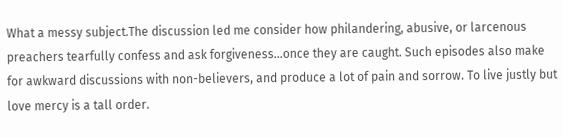What a messy subject.The discussion led me consider how philandering, abusive, or larcenous preachers tearfully confess and ask forgiveness…once they are caught. Such episodes also make for awkward discussions with non-believers, and produce a lot of pain and sorrow. To live justly but love mercy is a tall order.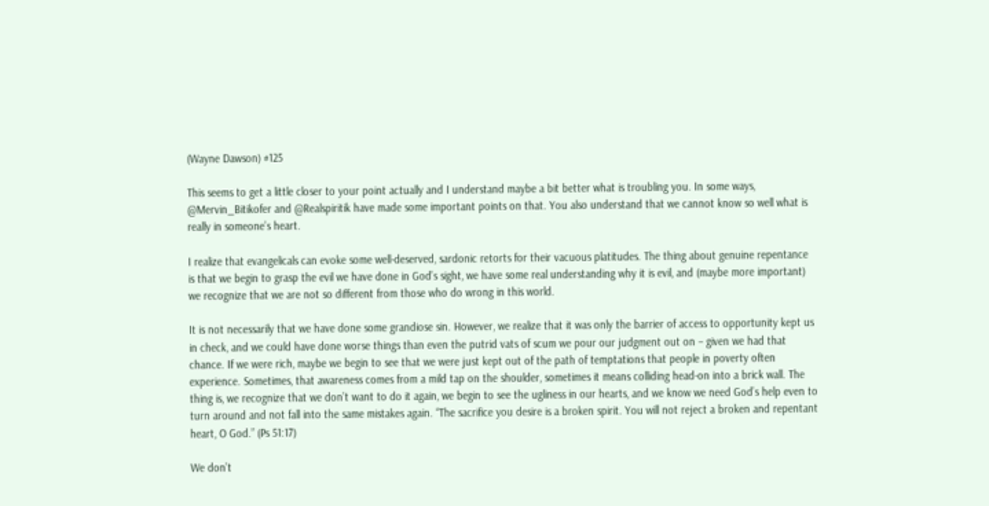(Wayne Dawson) #125

This seems to get a little closer to your point actually and I understand maybe a bit better what is troubling you. In some ways, @Mervin_Bitikofer and @Realspiritik have made some important points on that. You also understand that we cannot know so well what is really in someone’s heart.

I realize that evangelicals can evoke some well-deserved, sardonic retorts for their vacuous platitudes. The thing about genuine repentance is that we begin to grasp the evil we have done in God’s sight, we have some real understanding why it is evil, and (maybe more important) we recognize that we are not so different from those who do wrong in this world.

It is not necessarily that we have done some grandiose sin. However, we realize that it was only the barrier of access to opportunity kept us in check, and we could have done worse things than even the putrid vats of scum we pour our judgment out on – given we had that chance. If we were rich, maybe we begin to see that we were just kept out of the path of temptations that people in poverty often experience. Sometimes, that awareness comes from a mild tap on the shoulder, sometimes it means colliding head-on into a brick wall. The thing is, we recognize that we don’t want to do it again, we begin to see the ugliness in our hearts, and we know we need God’s help even to turn around and not fall into the same mistakes again. “The sacrifice you desire is a broken spirit. You will not reject a broken and repentant heart, O God.” (Ps 51:17)

We don’t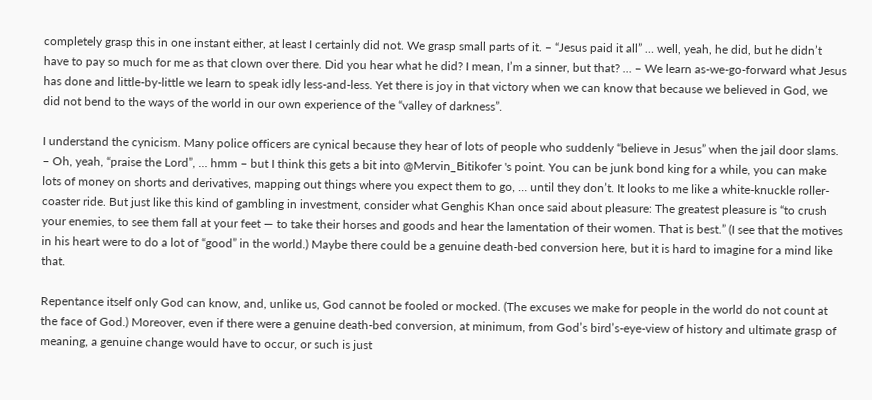completely grasp this in one instant either, at least I certainly did not. We grasp small parts of it. – “Jesus paid it all” … well, yeah, he did, but he didn’t have to pay so much for me as that clown over there. Did you hear what he did? I mean, I’m a sinner, but that? … – We learn as-we-go-forward what Jesus has done and little-by-little we learn to speak idly less-and-less. Yet there is joy in that victory when we can know that because we believed in God, we did not bend to the ways of the world in our own experience of the “valley of darkness”.

I understand the cynicism. Many police officers are cynical because they hear of lots of people who suddenly “believe in Jesus” when the jail door slams. – Oh, yeah, “praise the Lord”, … hmm – but I think this gets a bit into @Mervin_Bitikofer 's point. You can be junk bond king for a while, you can make lots of money on shorts and derivatives, mapping out things where you expect them to go, … until they don’t. It looks to me like a white-knuckle roller-coaster ride. But just like this kind of gambling in investment, consider what Genghis Khan once said about pleasure: The greatest pleasure is “to crush your enemies, to see them fall at your feet — to take their horses and goods and hear the lamentation of their women. That is best.” (I see that the motives in his heart were to do a lot of “good” in the world.) Maybe there could be a genuine death-bed conversion here, but it is hard to imagine for a mind like that.

Repentance itself only God can know, and, unlike us, God cannot be fooled or mocked. (The excuses we make for people in the world do not count at the face of God.) Moreover, even if there were a genuine death-bed conversion, at minimum, from God’s bird’s-eye-view of history and ultimate grasp of meaning, a genuine change would have to occur, or such is just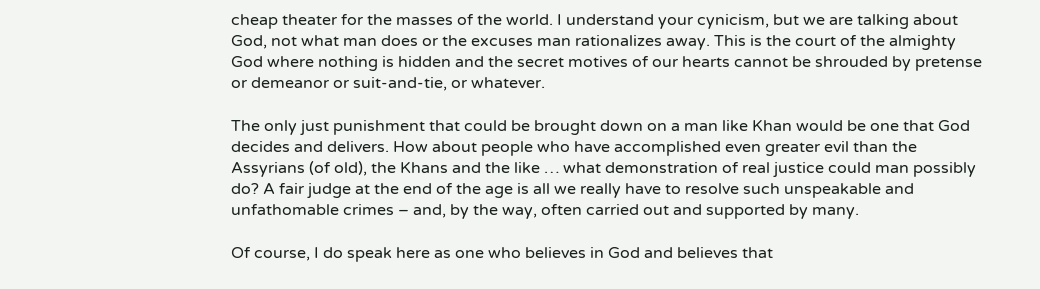cheap theater for the masses of the world. I understand your cynicism, but we are talking about God, not what man does or the excuses man rationalizes away. This is the court of the almighty God where nothing is hidden and the secret motives of our hearts cannot be shrouded by pretense or demeanor or suit-and-tie, or whatever.

The only just punishment that could be brought down on a man like Khan would be one that God decides and delivers. How about people who have accomplished even greater evil than the Assyrians (of old), the Khans and the like … what demonstration of real justice could man possibly do? A fair judge at the end of the age is all we really have to resolve such unspeakable and unfathomable crimes – and, by the way, often carried out and supported by many.

Of course, I do speak here as one who believes in God and believes that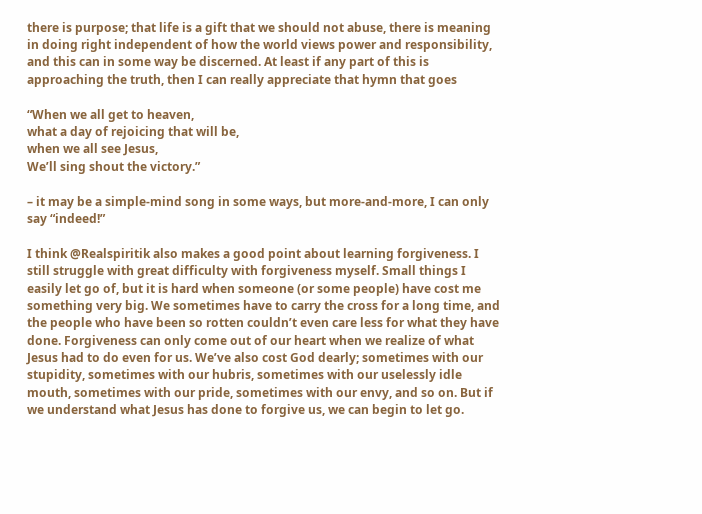there is purpose; that life is a gift that we should not abuse, there is meaning in doing right independent of how the world views power and responsibility, and this can in some way be discerned. At least if any part of this is approaching the truth, then I can really appreciate that hymn that goes

“When we all get to heaven,
what a day of rejoicing that will be,
when we all see Jesus,
We’ll sing shout the victory.”

– it may be a simple-mind song in some ways, but more-and-more, I can only say “indeed!”

I think @Realspiritik also makes a good point about learning forgiveness. I still struggle with great difficulty with forgiveness myself. Small things I easily let go of, but it is hard when someone (or some people) have cost me something very big. We sometimes have to carry the cross for a long time, and the people who have been so rotten couldn’t even care less for what they have done. Forgiveness can only come out of our heart when we realize of what Jesus had to do even for us. We’ve also cost God dearly; sometimes with our stupidity, sometimes with our hubris, sometimes with our uselessly idle mouth, sometimes with our pride, sometimes with our envy, and so on. But if we understand what Jesus has done to forgive us, we can begin to let go.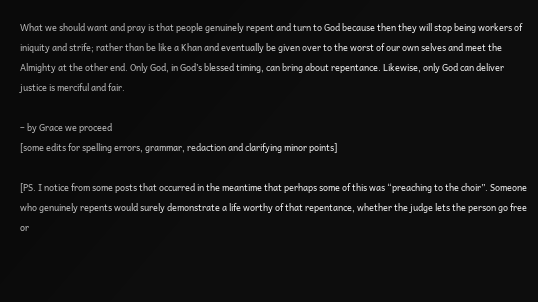What we should want and pray is that people genuinely repent and turn to God because then they will stop being workers of iniquity and strife; rather than be like a Khan and eventually be given over to the worst of our own selves and meet the Almighty at the other end. Only God, in God’s blessed timing, can bring about repentance. Likewise, only God can deliver justice is merciful and fair.

– by Grace we proceed
[some edits for spelling errors, grammar, redaction and clarifying minor points]

[PS. I notice from some posts that occurred in the meantime that perhaps some of this was “preaching to the choir”. Someone who genuinely repents would surely demonstrate a life worthy of that repentance, whether the judge lets the person go free or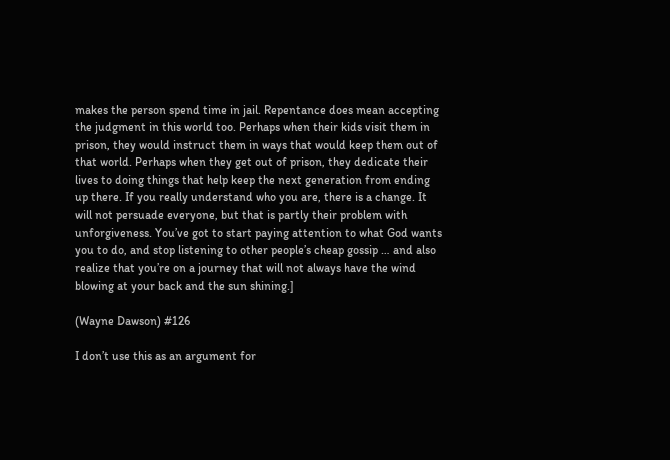makes the person spend time in jail. Repentance does mean accepting the judgment in this world too. Perhaps when their kids visit them in prison, they would instruct them in ways that would keep them out of that world. Perhaps when they get out of prison, they dedicate their lives to doing things that help keep the next generation from ending up there. If you really understand who you are, there is a change. It will not persuade everyone, but that is partly their problem with unforgiveness. You’ve got to start paying attention to what God wants you to do, and stop listening to other people’s cheap gossip … and also realize that you’re on a journey that will not always have the wind blowing at your back and the sun shining.]

(Wayne Dawson) #126

I don’t use this as an argument for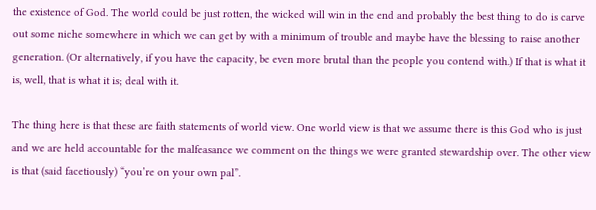the existence of God. The world could be just rotten, the wicked will win in the end and probably the best thing to do is carve out some niche somewhere in which we can get by with a minimum of trouble and maybe have the blessing to raise another generation. (Or alternatively, if you have the capacity, be even more brutal than the people you contend with.) If that is what it is, well, that is what it is; deal with it.

The thing here is that these are faith statements of world view. One world view is that we assume there is this God who is just and we are held accountable for the malfeasance we comment on the things we were granted stewardship over. The other view is that (said facetiously) “you’re on your own pal”.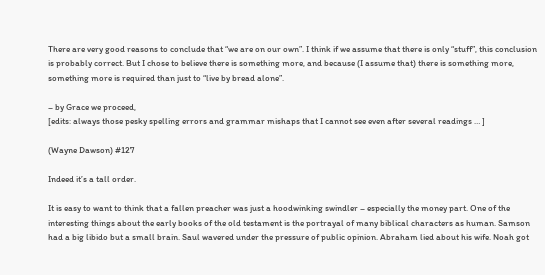There are very good reasons to conclude that “we are on our own”. I think if we assume that there is only “stuff”, this conclusion is probably correct. But I chose to believe there is something more, and because (I assume that) there is something more, something more is required than just to “live by bread alone”.

– by Grace we proceed,
[edits: always those pesky spelling errors and grammar mishaps that I cannot see even after several readings … ]

(Wayne Dawson) #127

Indeed it’s a tall order.

It is easy to want to think that a fallen preacher was just a hoodwinking swindler – especially the money part. One of the interesting things about the early books of the old testament is the portrayal of many biblical characters as human. Samson had a big libido but a small brain. Saul wavered under the pressure of public opinion. Abraham lied about his wife. Noah got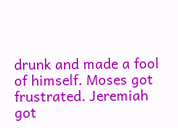drunk and made a fool of himself. Moses got frustrated. Jeremiah got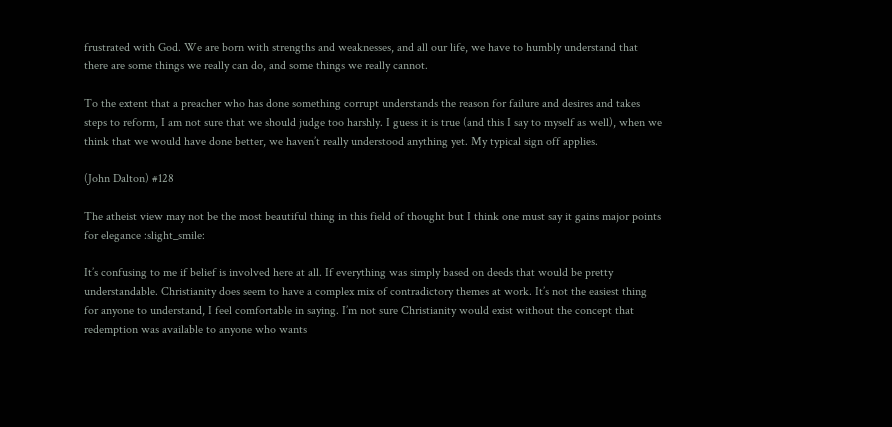frustrated with God. We are born with strengths and weaknesses, and all our life, we have to humbly understand that there are some things we really can do, and some things we really cannot.

To the extent that a preacher who has done something corrupt understands the reason for failure and desires and takes steps to reform, I am not sure that we should judge too harshly. I guess it is true (and this I say to myself as well), when we think that we would have done better, we haven’t really understood anything yet. My typical sign off applies.

(John Dalton) #128

The atheist view may not be the most beautiful thing in this field of thought but I think one must say it gains major points for elegance :slight_smile:

It’s confusing to me if belief is involved here at all. If everything was simply based on deeds that would be pretty understandable. Christianity does seem to have a complex mix of contradictory themes at work. It’s not the easiest thing for anyone to understand, I feel comfortable in saying. I’m not sure Christianity would exist without the concept that redemption was available to anyone who wants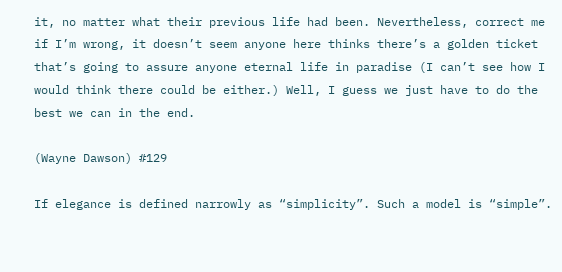it, no matter what their previous life had been. Nevertheless, correct me if I’m wrong, it doesn’t seem anyone here thinks there’s a golden ticket that’s going to assure anyone eternal life in paradise (I can’t see how I would think there could be either.) Well, I guess we just have to do the best we can in the end.

(Wayne Dawson) #129

If elegance is defined narrowly as “simplicity”. Such a model is “simple”.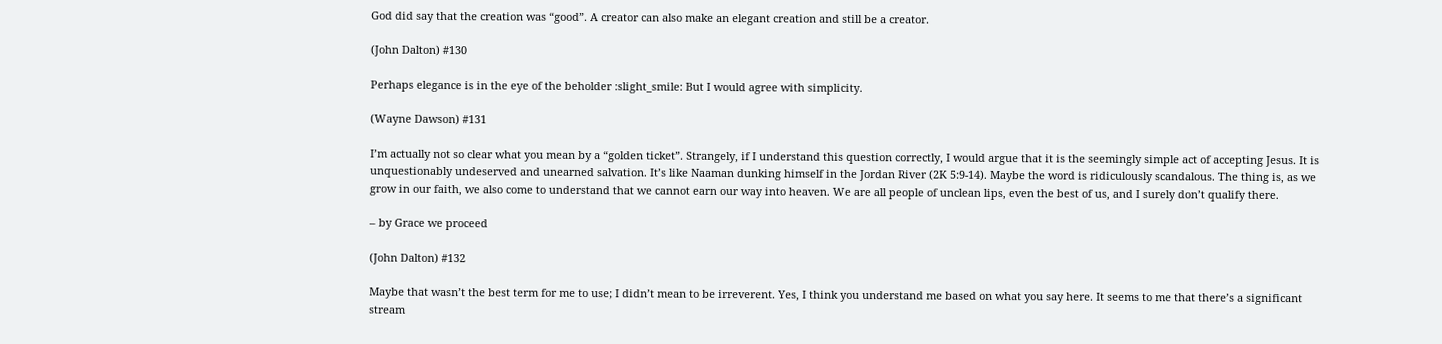God did say that the creation was “good”. A creator can also make an elegant creation and still be a creator.

(John Dalton) #130

Perhaps elegance is in the eye of the beholder :slight_smile: But I would agree with simplicity.

(Wayne Dawson) #131

I’m actually not so clear what you mean by a “golden ticket”. Strangely, if I understand this question correctly, I would argue that it is the seemingly simple act of accepting Jesus. It is unquestionably undeserved and unearned salvation. It’s like Naaman dunking himself in the Jordan River (2K 5:9-14). Maybe the word is ridiculously scandalous. The thing is, as we grow in our faith, we also come to understand that we cannot earn our way into heaven. We are all people of unclean lips, even the best of us, and I surely don’t qualify there.

– by Grace we proceed

(John Dalton) #132

Maybe that wasn’t the best term for me to use; I didn’t mean to be irreverent. Yes, I think you understand me based on what you say here. It seems to me that there’s a significant stream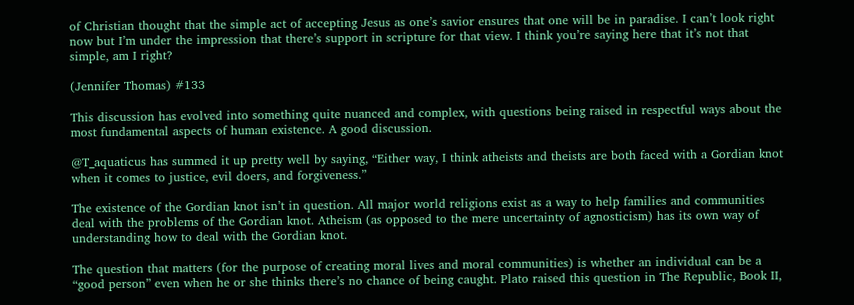of Christian thought that the simple act of accepting Jesus as one’s savior ensures that one will be in paradise. I can’t look right now but I’m under the impression that there’s support in scripture for that view. I think you’re saying here that it’s not that simple, am I right?

(Jennifer Thomas) #133

This discussion has evolved into something quite nuanced and complex, with questions being raised in respectful ways about the most fundamental aspects of human existence. A good discussion.

@T_aquaticus has summed it up pretty well by saying, “Either way, I think atheists and theists are both faced with a Gordian knot when it comes to justice, evil doers, and forgiveness.”

The existence of the Gordian knot isn’t in question. All major world religions exist as a way to help families and communities deal with the problems of the Gordian knot. Atheism (as opposed to the mere uncertainty of agnosticism) has its own way of understanding how to deal with the Gordian knot.

The question that matters (for the purpose of creating moral lives and moral communities) is whether an individual can be a “good person” even when he or she thinks there’s no chance of being caught. Plato raised this question in The Republic, Book II,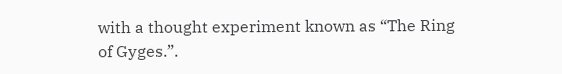with a thought experiment known as “The Ring of Gyges.”.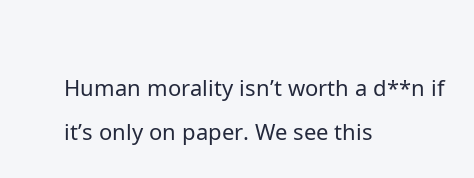Human morality isn’t worth a d**n if it’s only on paper. We see this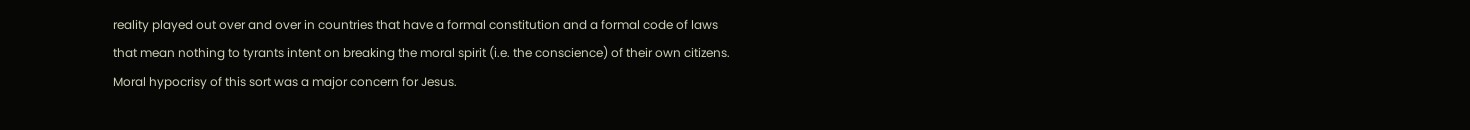reality played out over and over in countries that have a formal constitution and a formal code of laws that mean nothing to tyrants intent on breaking the moral spirit (i.e. the conscience) of their own citizens. Moral hypocrisy of this sort was a major concern for Jesus.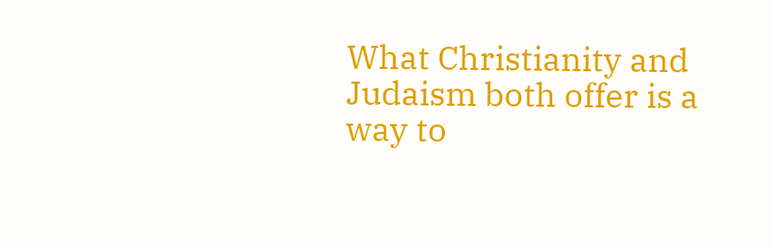What Christianity and Judaism both offer is a way to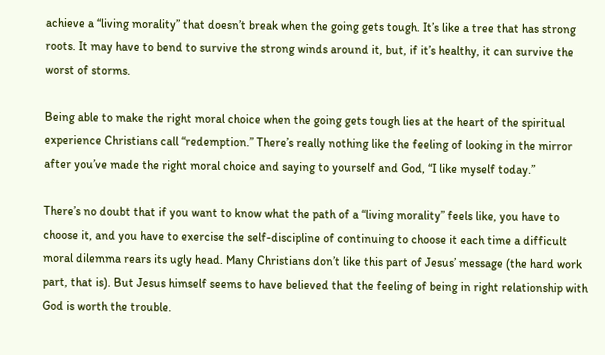achieve a “living morality” that doesn’t break when the going gets tough. It’s like a tree that has strong roots. It may have to bend to survive the strong winds around it, but, if it’s healthy, it can survive the worst of storms.

Being able to make the right moral choice when the going gets tough lies at the heart of the spiritual experience Christians call “redemption.” There’s really nothing like the feeling of looking in the mirror after you’ve made the right moral choice and saying to yourself and God, “I like myself today.”

There’s no doubt that if you want to know what the path of a “living morality” feels like, you have to choose it, and you have to exercise the self-discipline of continuing to choose it each time a difficult moral dilemma rears its ugly head. Many Christians don’t like this part of Jesus’ message (the hard work part, that is). But Jesus himself seems to have believed that the feeling of being in right relationship with God is worth the trouble.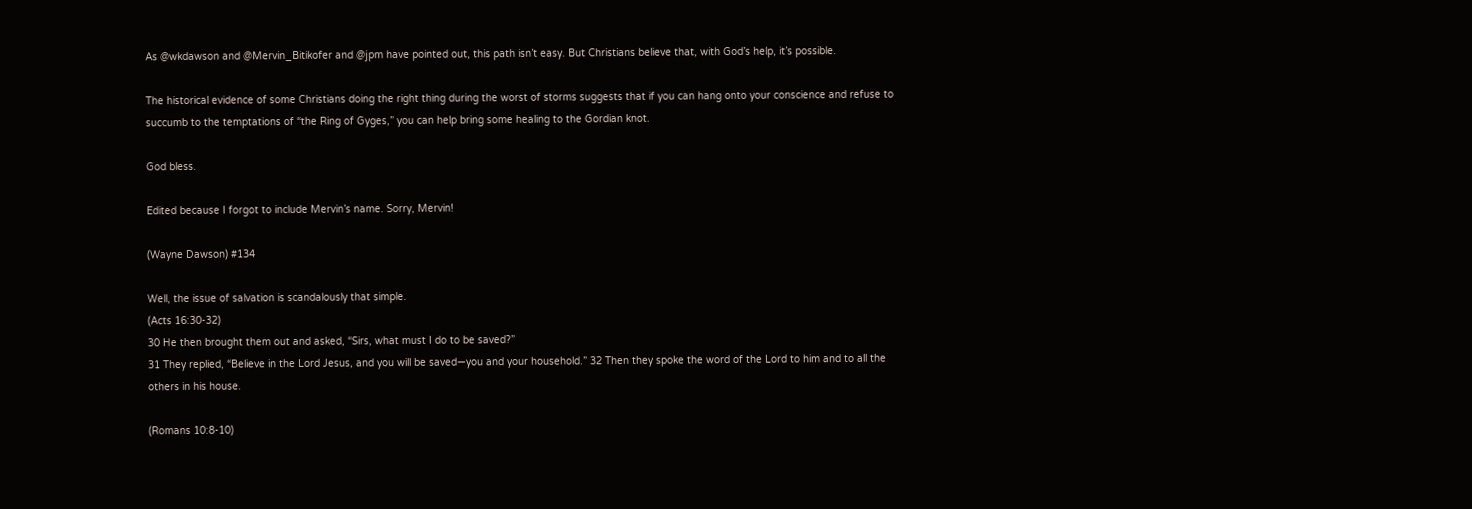As @wkdawson and @Mervin_Bitikofer and @jpm have pointed out, this path isn’t easy. But Christians believe that, with God’s help, it’s possible.

The historical evidence of some Christians doing the right thing during the worst of storms suggests that if you can hang onto your conscience and refuse to succumb to the temptations of “the Ring of Gyges,” you can help bring some healing to the Gordian knot.

God bless.

Edited because I forgot to include Mervin’s name. Sorry, Mervin!

(Wayne Dawson) #134

Well, the issue of salvation is scandalously that simple.
(Acts 16:30-32)
30 He then brought them out and asked, “Sirs, what must I do to be saved?”
31 They replied, “Believe in the Lord Jesus, and you will be saved—you and your household.” 32 Then they spoke the word of the Lord to him and to all the others in his house.

(Romans 10:8-10)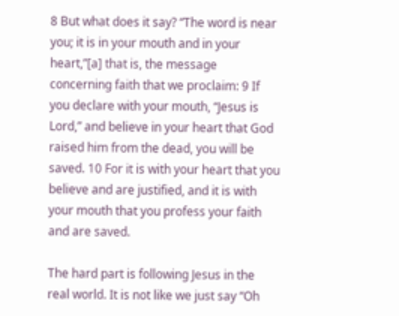8 But what does it say? “The word is near you; it is in your mouth and in your heart,”[a] that is, the message concerning faith that we proclaim: 9 If you declare with your mouth, “Jesus is Lord,” and believe in your heart that God raised him from the dead, you will be saved. 10 For it is with your heart that you believe and are justified, and it is with your mouth that you profess your faith and are saved.

The hard part is following Jesus in the real world. It is not like we just say “Oh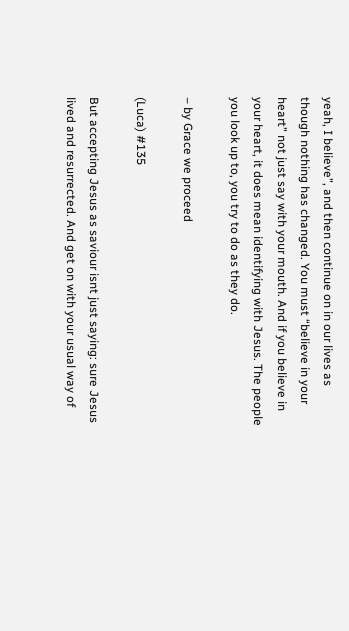yeah, I believe”, and then continue on in our lives as though nothing has changed. You must “believe in your heart” not just say with your mouth. And if you believe in your heart, it does mean identifying with Jesus. The people you look up to, you try to do as they do.

– by Grace we proceed

(Luca) #135

But accepting Jesus as saviour isnt just saying: sure Jesus lived and resurrected. And get on with your usual way of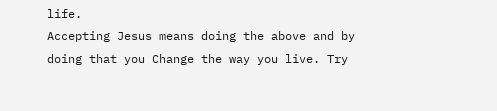life.
Accepting Jesus means doing the above and by doing that you Change the way you live. Try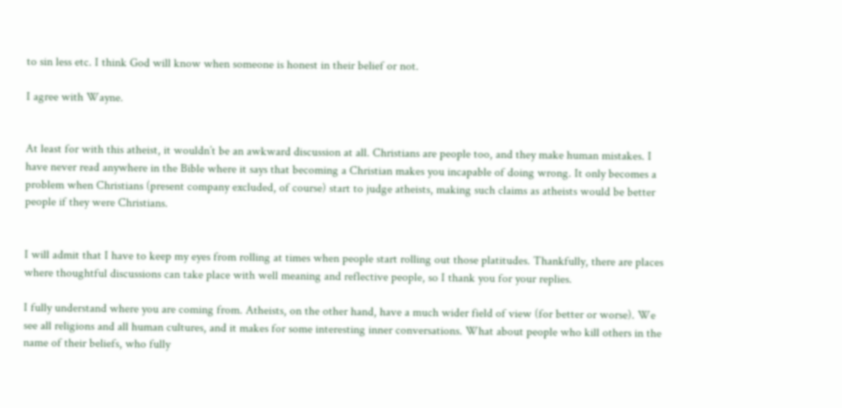to sin less etc. I think God will know when someone is honest in their belief or not.

I agree with Wayne.


At least for with this atheist, it wouldn’t be an awkward discussion at all. Christians are people too, and they make human mistakes. I have never read anywhere in the Bible where it says that becoming a Christian makes you incapable of doing wrong. It only becomes a problem when Christians (present company excluded, of course) start to judge atheists, making such claims as atheists would be better people if they were Christians.


I will admit that I have to keep my eyes from rolling at times when people start rolling out those platitudes. Thankfully, there are places where thoughtful discussions can take place with well meaning and reflective people, so I thank you for your replies.

I fully understand where you are coming from. Atheists, on the other hand, have a much wider field of view (for better or worse). We see all religions and all human cultures, and it makes for some interesting inner conversations. What about people who kill others in the name of their beliefs, who fully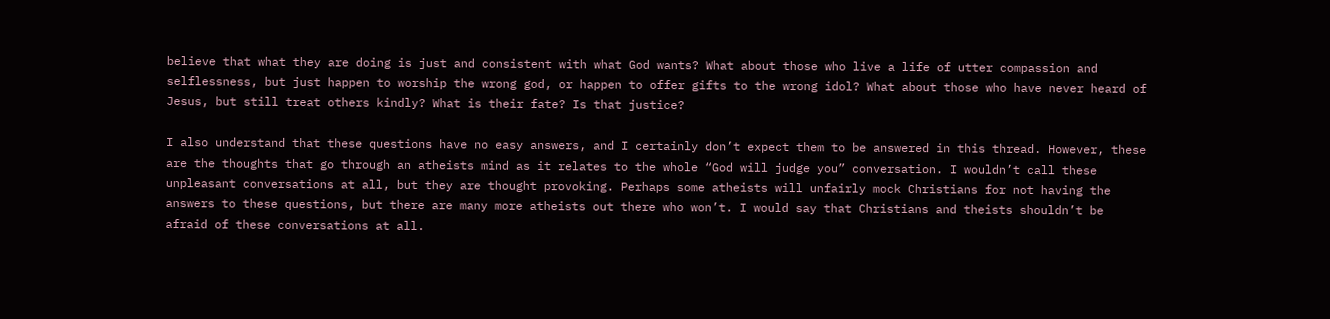believe that what they are doing is just and consistent with what God wants? What about those who live a life of utter compassion and selflessness, but just happen to worship the wrong god, or happen to offer gifts to the wrong idol? What about those who have never heard of Jesus, but still treat others kindly? What is their fate? Is that justice?

I also understand that these questions have no easy answers, and I certainly don’t expect them to be answered in this thread. However, these are the thoughts that go through an atheists mind as it relates to the whole “God will judge you” conversation. I wouldn’t call these unpleasant conversations at all, but they are thought provoking. Perhaps some atheists will unfairly mock Christians for not having the answers to these questions, but there are many more atheists out there who won’t. I would say that Christians and theists shouldn’t be afraid of these conversations at all.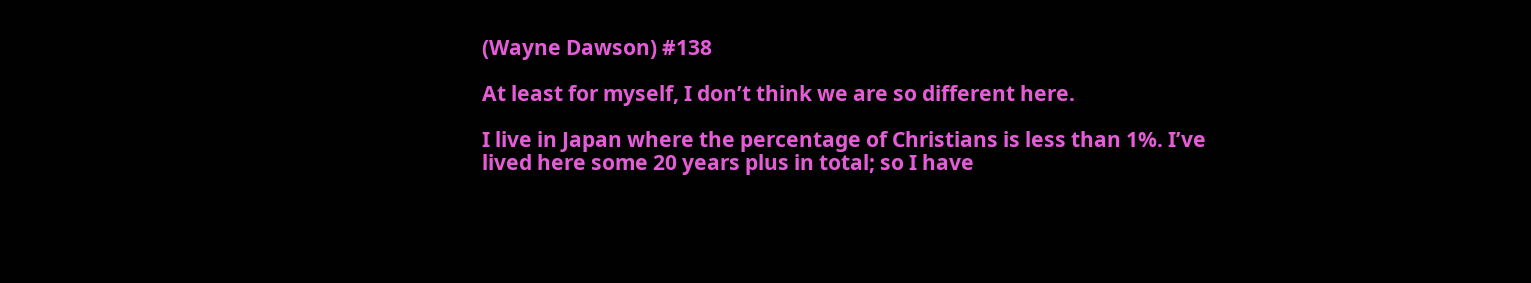(Wayne Dawson) #138

At least for myself, I don’t think we are so different here.

I live in Japan where the percentage of Christians is less than 1%. I’ve lived here some 20 years plus in total; so I have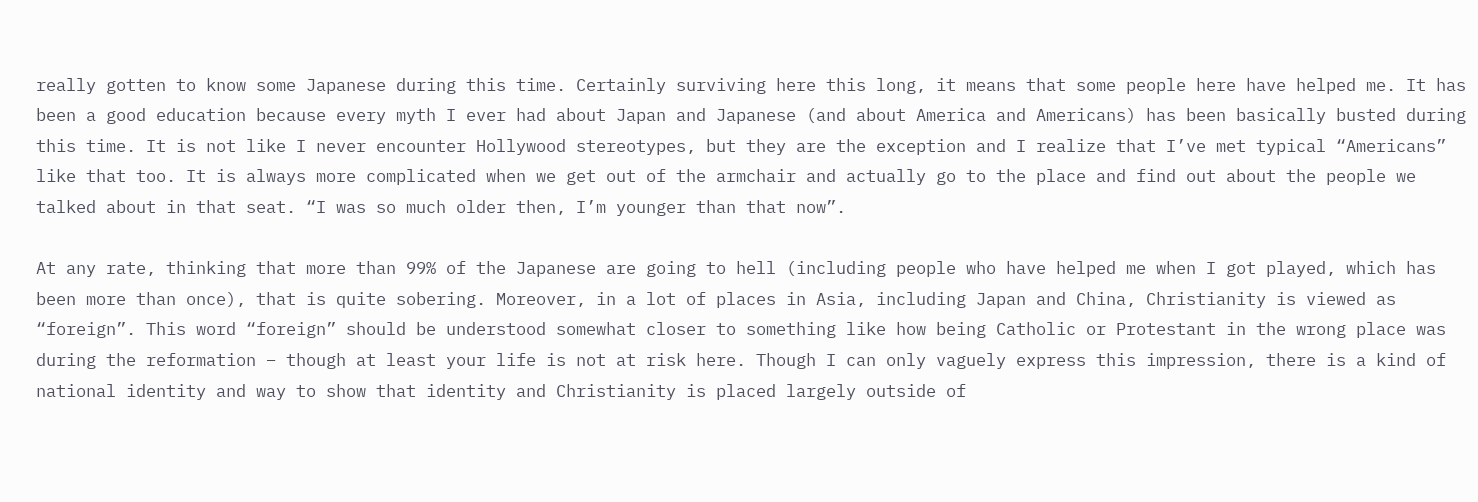really gotten to know some Japanese during this time. Certainly surviving here this long, it means that some people here have helped me. It has been a good education because every myth I ever had about Japan and Japanese (and about America and Americans) has been basically busted during this time. It is not like I never encounter Hollywood stereotypes, but they are the exception and I realize that I’ve met typical “Americans” like that too. It is always more complicated when we get out of the armchair and actually go to the place and find out about the people we talked about in that seat. “I was so much older then, I’m younger than that now”.

At any rate, thinking that more than 99% of the Japanese are going to hell (including people who have helped me when I got played, which has been more than once), that is quite sobering. Moreover, in a lot of places in Asia, including Japan and China, Christianity is viewed as “foreign”. This word “foreign” should be understood somewhat closer to something like how being Catholic or Protestant in the wrong place was during the reformation – though at least your life is not at risk here. Though I can only vaguely express this impression, there is a kind of national identity and way to show that identity and Christianity is placed largely outside of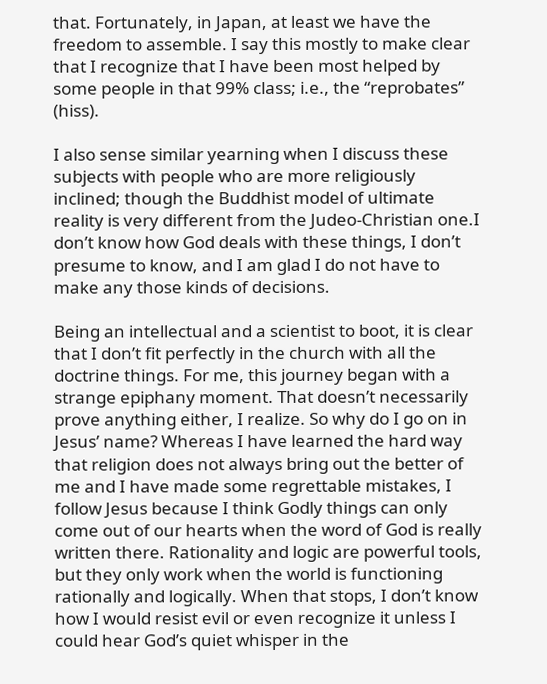that. Fortunately, in Japan, at least we have the freedom to assemble. I say this mostly to make clear that I recognize that I have been most helped by some people in that 99% class; i.e., the “reprobates” (hiss).

I also sense similar yearning when I discuss these subjects with people who are more religiously inclined; though the Buddhist model of ultimate reality is very different from the Judeo-Christian one.I don’t know how God deals with these things, I don’t presume to know, and I am glad I do not have to make any those kinds of decisions.

Being an intellectual and a scientist to boot, it is clear that I don’t fit perfectly in the church with all the doctrine things. For me, this journey began with a strange epiphany moment. That doesn’t necessarily prove anything either, I realize. So why do I go on in Jesus’ name? Whereas I have learned the hard way that religion does not always bring out the better of me and I have made some regrettable mistakes, I follow Jesus because I think Godly things can only come out of our hearts when the word of God is really written there. Rationality and logic are powerful tools, but they only work when the world is functioning rationally and logically. When that stops, I don’t know how I would resist evil or even recognize it unless I could hear God’s quiet whisper in the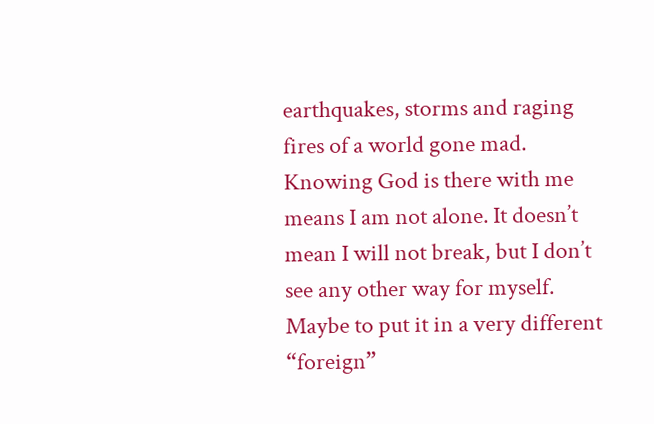earthquakes, storms and raging fires of a world gone mad. Knowing God is there with me means I am not alone. It doesn’t mean I will not break, but I don’t see any other way for myself. Maybe to put it in a very different “foreign”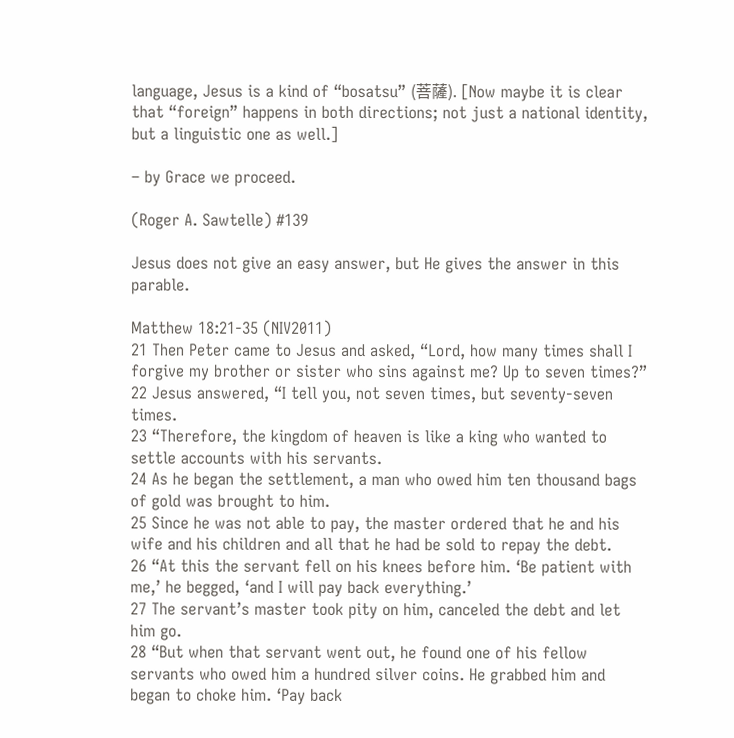language, Jesus is a kind of “bosatsu” (菩薩). [Now maybe it is clear that “foreign” happens in both directions; not just a national identity, but a linguistic one as well.]

– by Grace we proceed.

(Roger A. Sawtelle) #139

Jesus does not give an easy answer, but He gives the answer in this parable.

Matthew 18:21-35 (NIV2011)
21 Then Peter came to Jesus and asked, “Lord, how many times shall I forgive my brother or sister who sins against me? Up to seven times?”
22 Jesus answered, “I tell you, not seven times, but seventy-seven times.
23 “Therefore, the kingdom of heaven is like a king who wanted to settle accounts with his servants.
24 As he began the settlement, a man who owed him ten thousand bags of gold was brought to him.
25 Since he was not able to pay, the master ordered that he and his wife and his children and all that he had be sold to repay the debt.
26 “At this the servant fell on his knees before him. ‘Be patient with me,’ he begged, ‘and I will pay back everything.’
27 The servant’s master took pity on him, canceled the debt and let him go.
28 “But when that servant went out, he found one of his fellow servants who owed him a hundred silver coins. He grabbed him and began to choke him. ‘Pay back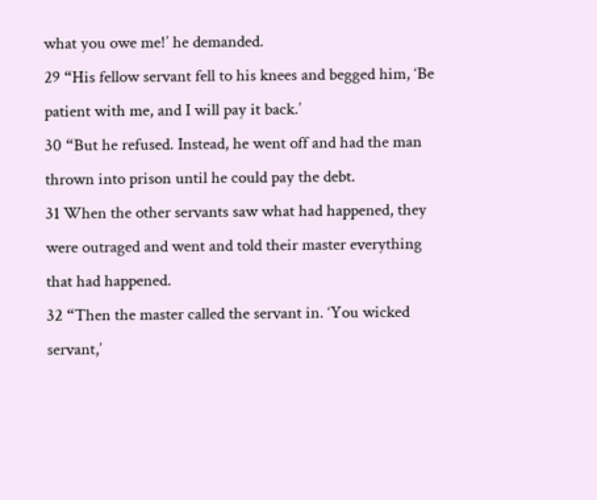what you owe me!’ he demanded.
29 “His fellow servant fell to his knees and begged him, ‘Be patient with me, and I will pay it back.’
30 “But he refused. Instead, he went off and had the man thrown into prison until he could pay the debt.
31 When the other servants saw what had happened, they were outraged and went and told their master everything that had happened.
32 “Then the master called the servant in. ‘You wicked servant,’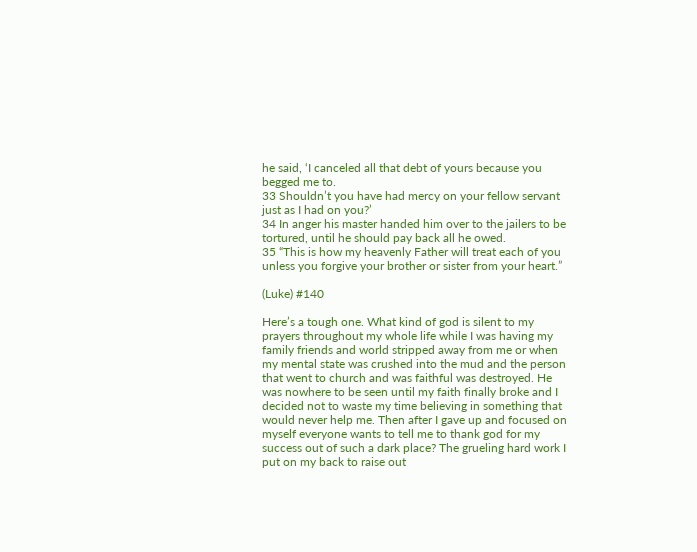he said, ‘I canceled all that debt of yours because you begged me to.
33 Shouldn’t you have had mercy on your fellow servant just as I had on you?’
34 In anger his master handed him over to the jailers to be tortured, until he should pay back all he owed.
35 “This is how my heavenly Father will treat each of you unless you forgive your brother or sister from your heart.”

(Luke) #140

Here’s a tough one. What kind of god is silent to my prayers throughout my whole life while I was having my family friends and world stripped away from me or when my mental state was crushed into the mud and the person that went to church and was faithful was destroyed. He was nowhere to be seen until my faith finally broke and I decided not to waste my time believing in something that would never help me. Then after I gave up and focused on myself everyone wants to tell me to thank god for my success out of such a dark place? The grueling hard work I put on my back to raise out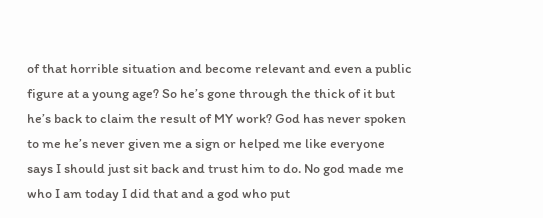of that horrible situation and become relevant and even a public figure at a young age? So he’s gone through the thick of it but he’s back to claim the result of MY work? God has never spoken to me he’s never given me a sign or helped me like everyone says I should just sit back and trust him to do. No god made me who I am today I did that and a god who put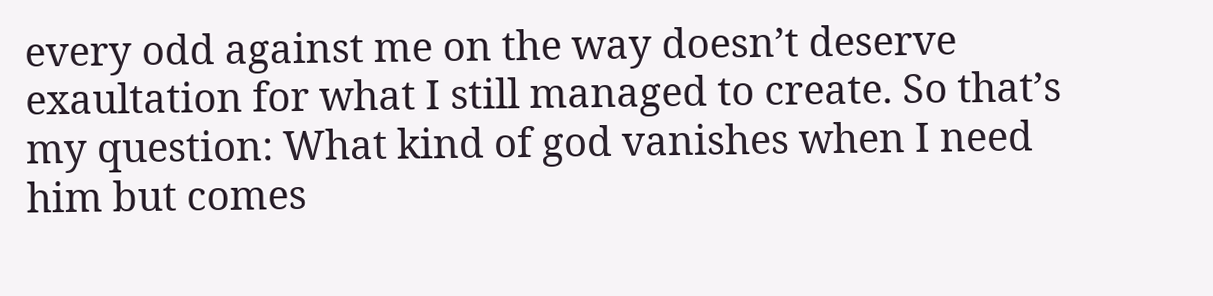every odd against me on the way doesn’t deserve exaultation for what I still managed to create. So that’s my question: What kind of god vanishes when I need him but comes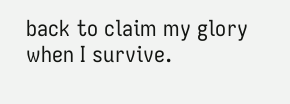back to claim my glory when I survive.